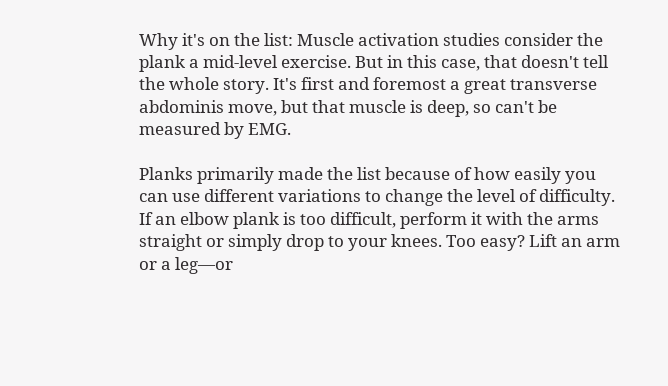Why it's on the list: Muscle activation studies consider the plank a mid-level exercise. But in this case, that doesn't tell the whole story. It's first and foremost a great transverse abdominis move, but that muscle is deep, so can't be measured by EMG.

Planks primarily made the list because of how easily you can use different variations to change the level of difficulty. If an elbow plank is too difficult, perform it with the arms straight or simply drop to your knees. Too easy? Lift an arm or a leg—or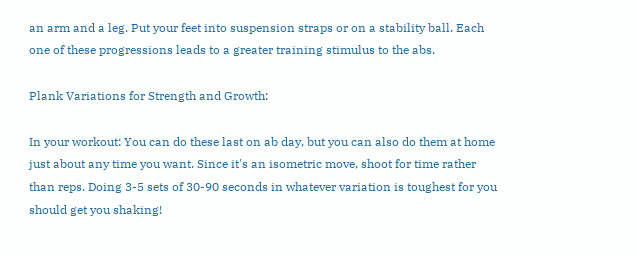an arm and a leg. Put your feet into suspension straps or on a stability ball. Each one of these progressions leads to a greater training stimulus to the abs.

Plank Variations for Strength and Growth:

In your workout: You can do these last on ab day, but you can also do them at home just about any time you want. Since it's an isometric move, shoot for time rather than reps. Doing 3-5 sets of 30-90 seconds in whatever variation is toughest for you should get you shaking!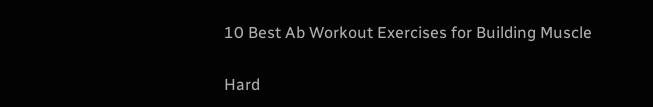10 Best Ab Workout Exercises for Building Muscle

Hard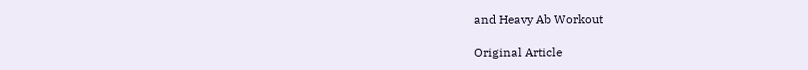and Heavy Ab Workout

Original Article